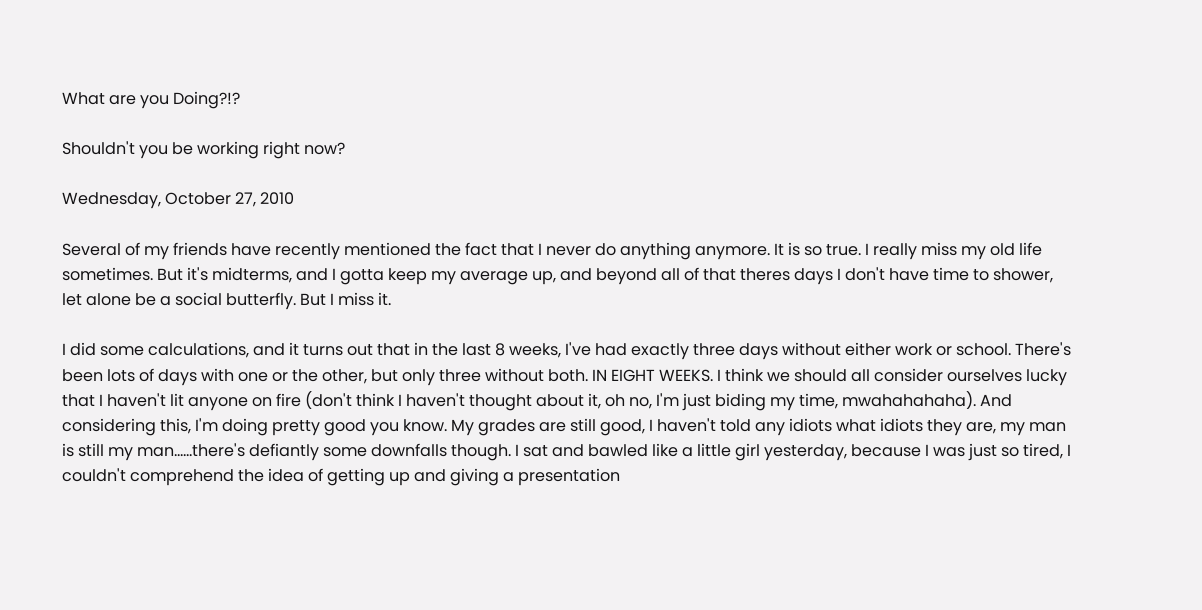What are you Doing?!?

Shouldn't you be working right now?

Wednesday, October 27, 2010

Several of my friends have recently mentioned the fact that I never do anything anymore. It is so true. I really miss my old life sometimes. But it's midterms, and I gotta keep my average up, and beyond all of that theres days I don't have time to shower, let alone be a social butterfly. But I miss it.

I did some calculations, and it turns out that in the last 8 weeks, I've had exactly three days without either work or school. There's been lots of days with one or the other, but only three without both. IN EIGHT WEEKS. I think we should all consider ourselves lucky that I haven't lit anyone on fire (don't think I haven't thought about it, oh no, I'm just biding my time, mwahahahaha). And considering this, I'm doing pretty good you know. My grades are still good, I haven't told any idiots what idiots they are, my man is still my man......there's defiantly some downfalls though. I sat and bawled like a little girl yesterday, because I was just so tired, I couldn't comprehend the idea of getting up and giving a presentation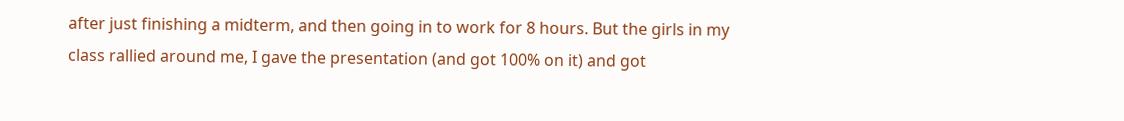after just finishing a midterm, and then going in to work for 8 hours. But the girls in my class rallied around me, I gave the presentation (and got 100% on it) and got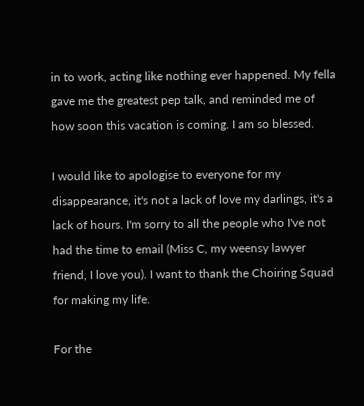in to work, acting like nothing ever happened. My fella gave me the greatest pep talk, and reminded me of how soon this vacation is coming. I am so blessed.

I would like to apologise to everyone for my disappearance, it's not a lack of love my darlings, it's a lack of hours. I'm sorry to all the people who I've not had the time to email (Miss C, my weensy lawyer friend, I love you). I want to thank the Choiring Squad for making my life.

For the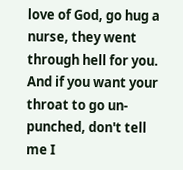love of God, go hug a nurse, they went through hell for you. And if you want your throat to go un-punched, don't tell me I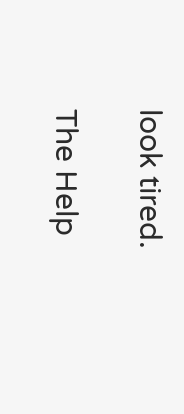look tired.

The Help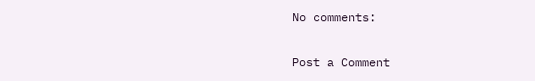No comments:

Post a Comment